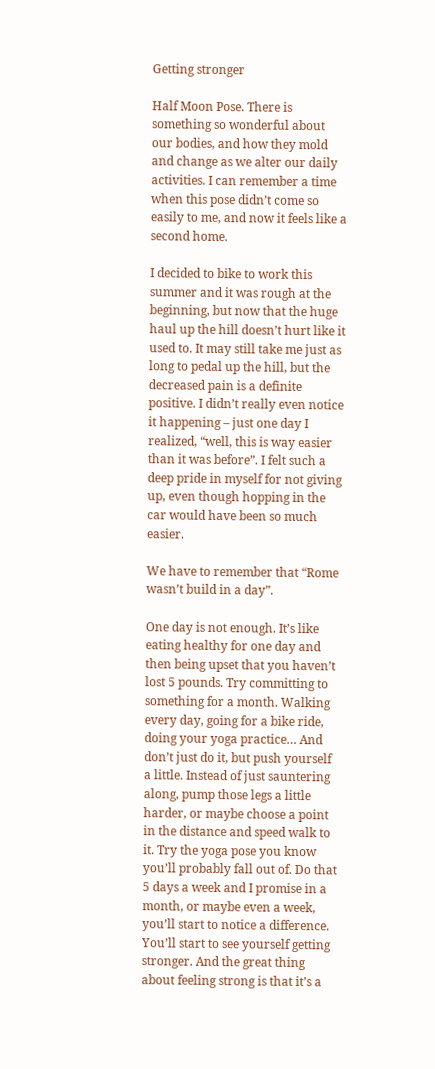Getting stronger

Half Moon Pose. There is something so wonderful about our bodies, and how they mold and change as we alter our daily activities. I can remember a time when this pose didn’t come so easily to me, and now it feels like a second home.

I decided to bike to work this summer and it was rough at the beginning, but now that the huge haul up the hill doesn’t hurt like it used to. It may still take me just as long to pedal up the hill, but the decreased pain is a definite positive. I didn’t really even notice it happening – just one day I realized, “well, this is way easier than it was before”. I felt such a deep pride in myself for not giving up, even though hopping in the car would have been so much easier.

We have to remember that “Rome wasn’t build in a day”.

One day is not enough. It’s like eating healthy for one day and then being upset that you haven’t lost 5 pounds. Try committing to something for a month. Walking every day, going for a bike ride, doing your yoga practice… And don’t just do it, but push yourself a little. Instead of just sauntering along, pump those legs a little harder, or maybe choose a point in the distance and speed walk to it. Try the yoga pose you know you’ll probably fall out of. Do that 5 days a week and I promise in a month, or maybe even a week, you’ll start to notice a difference. You’ll start to see yourself getting stronger. And the great thing about feeling strong is that it’s a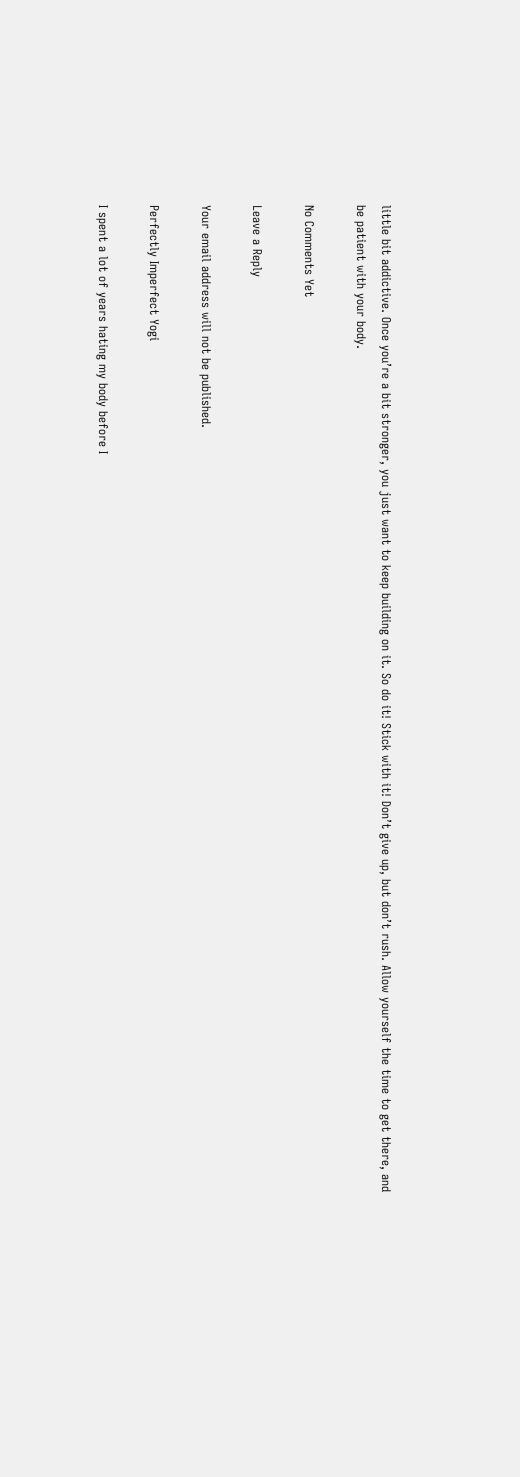little bit addictive. Once you’re a bit stronger, you just want to keep building on it. So do it! Stick with it! Don’t give up, but don’t rush. Allow yourself the time to get there, and be patient with your body.

No Comments Yet

Leave a Reply

Your email address will not be published.

Perfectly Imperfect Yogi

I spent a lot of years hating my body before I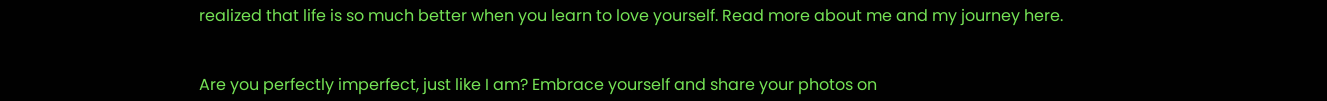realized that life is so much better when you learn to love yourself. Read more about me and my journey here.


Are you perfectly imperfect, just like I am? Embrace yourself and share your photos on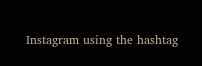Instagram using the hashtag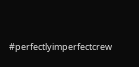#perfectlyimperfectcrew